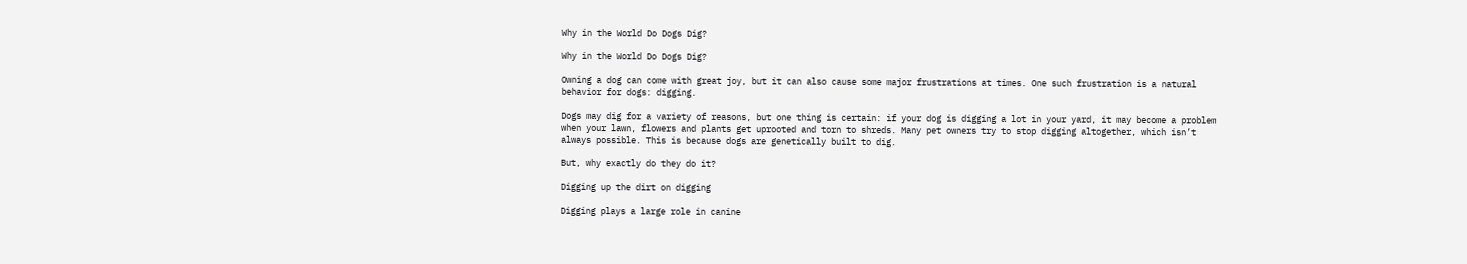Why in the World Do Dogs Dig?

Why in the World Do Dogs Dig?

Owning a dog can come with great joy, but it can also cause some major frustrations at times. One such frustration is a natural behavior for dogs: digging.

Dogs may dig for a variety of reasons, but one thing is certain: if your dog is digging a lot in your yard, it may become a problem when your lawn, flowers and plants get uprooted and torn to shreds. Many pet owners try to stop digging altogether, which isn’t always possible. This is because dogs are genetically built to dig.

But, why exactly do they do it?

Digging up the dirt on digging

Digging plays a large role in canine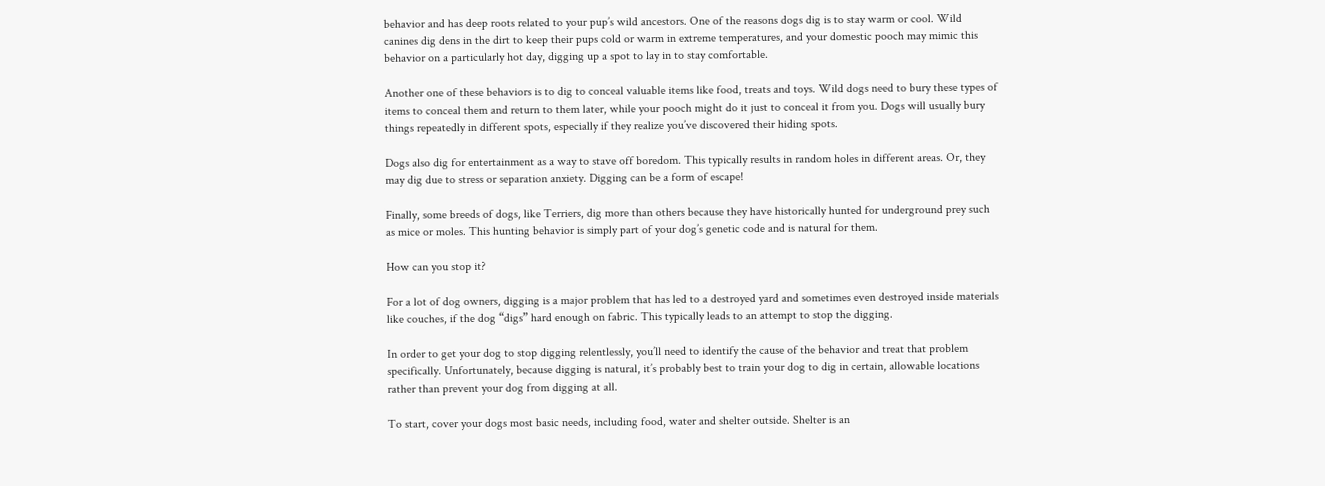behavior and has deep roots related to your pup’s wild ancestors. One of the reasons dogs dig is to stay warm or cool. Wild canines dig dens in the dirt to keep their pups cold or warm in extreme temperatures, and your domestic pooch may mimic this behavior on a particularly hot day, digging up a spot to lay in to stay comfortable.

Another one of these behaviors is to dig to conceal valuable items like food, treats and toys. Wild dogs need to bury these types of items to conceal them and return to them later, while your pooch might do it just to conceal it from you. Dogs will usually bury things repeatedly in different spots, especially if they realize you’ve discovered their hiding spots.

Dogs also dig for entertainment as a way to stave off boredom. This typically results in random holes in different areas. Or, they may dig due to stress or separation anxiety. Digging can be a form of escape!

Finally, some breeds of dogs, like Terriers, dig more than others because they have historically hunted for underground prey such as mice or moles. This hunting behavior is simply part of your dog’s genetic code and is natural for them.

How can you stop it?

For a lot of dog owners, digging is a major problem that has led to a destroyed yard and sometimes even destroyed inside materials like couches, if the dog “digs” hard enough on fabric. This typically leads to an attempt to stop the digging.

In order to get your dog to stop digging relentlessly, you’ll need to identify the cause of the behavior and treat that problem specifically. Unfortunately, because digging is natural, it’s probably best to train your dog to dig in certain, allowable locations rather than prevent your dog from digging at all.

To start, cover your dogs most basic needs, including food, water and shelter outside. Shelter is an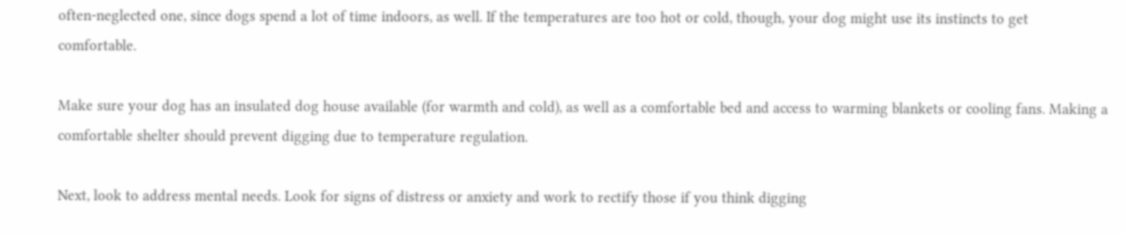often-neglected one, since dogs spend a lot of time indoors, as well. If the temperatures are too hot or cold, though, your dog might use its instincts to get comfortable.

Make sure your dog has an insulated dog house available (for warmth and cold), as well as a comfortable bed and access to warming blankets or cooling fans. Making a comfortable shelter should prevent digging due to temperature regulation.

Next, look to address mental needs. Look for signs of distress or anxiety and work to rectify those if you think digging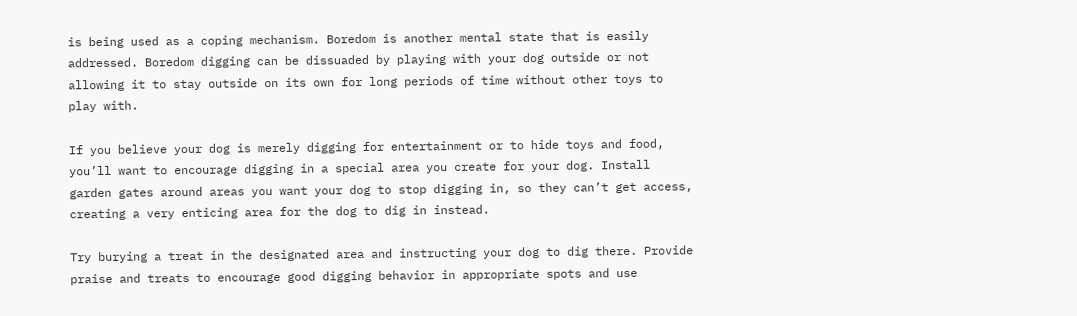is being used as a coping mechanism. Boredom is another mental state that is easily addressed. Boredom digging can be dissuaded by playing with your dog outside or not allowing it to stay outside on its own for long periods of time without other toys to play with.

If you believe your dog is merely digging for entertainment or to hide toys and food, you’ll want to encourage digging in a special area you create for your dog. Install garden gates around areas you want your dog to stop digging in, so they can’t get access, creating a very enticing area for the dog to dig in instead.

Try burying a treat in the designated area and instructing your dog to dig there. Provide praise and treats to encourage good digging behavior in appropriate spots and use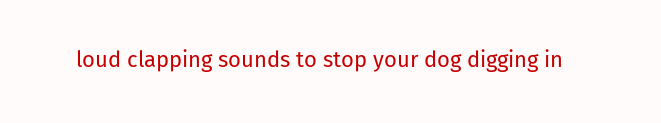loud clapping sounds to stop your dog digging in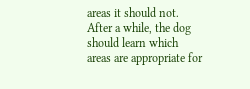areas it should not. After a while, the dog should learn which areas are appropriate for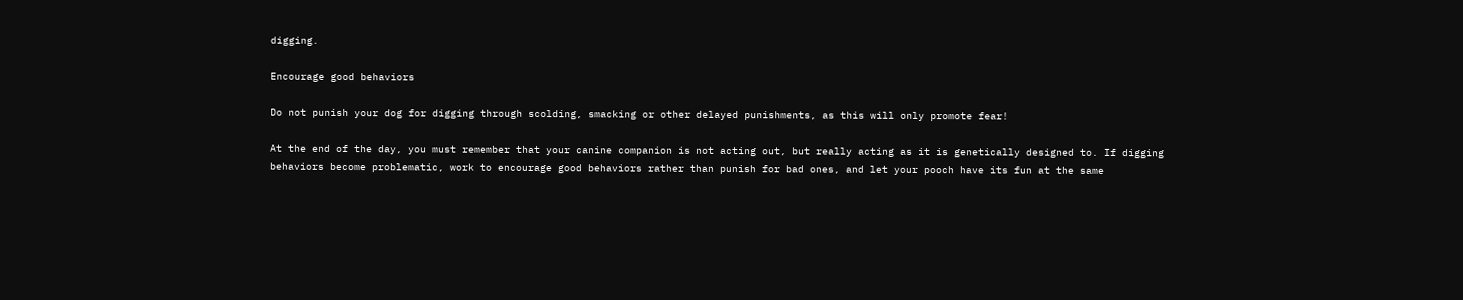digging.

Encourage good behaviors

Do not punish your dog for digging through scolding, smacking or other delayed punishments, as this will only promote fear!

At the end of the day, you must remember that your canine companion is not acting out, but really acting as it is genetically designed to. If digging behaviors become problematic, work to encourage good behaviors rather than punish for bad ones, and let your pooch have its fun at the same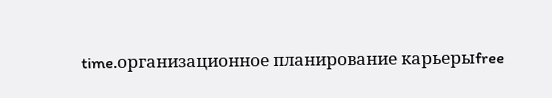time.организационное планирование карьерыfree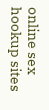online sex hookup sites